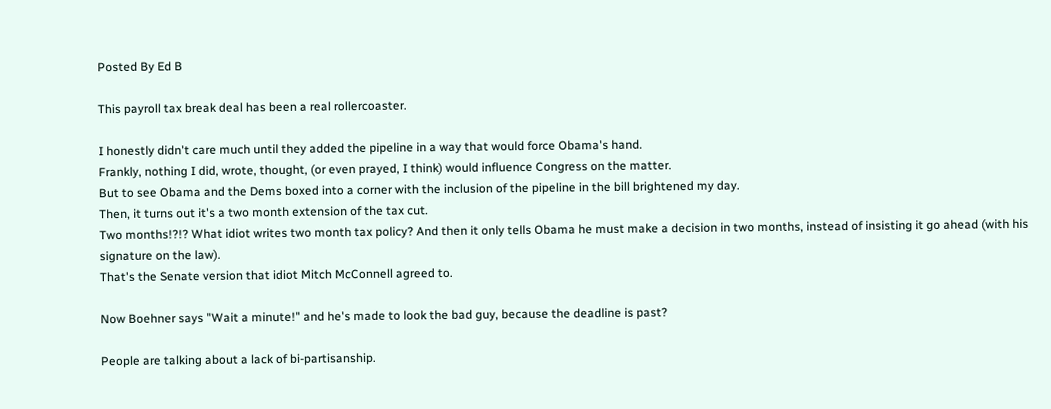Posted By Ed B

This payroll tax break deal has been a real rollercoaster.

I honestly didn't care much until they added the pipeline in a way that would force Obama's hand.
Frankly, nothing I did, wrote, thought, (or even prayed, I think) would influence Congress on the matter.
But to see Obama and the Dems boxed into a corner with the inclusion of the pipeline in the bill brightened my day.
Then, it turns out it's a two month extension of the tax cut.
Two months!?!? What idiot writes two month tax policy? And then it only tells Obama he must make a decision in two months, instead of insisting it go ahead (with his signature on the law).
That's the Senate version that idiot Mitch McConnell agreed to.

Now Boehner says "Wait a minute!" and he's made to look the bad guy, because the deadline is past?

People are talking about a lack of bi-partisanship.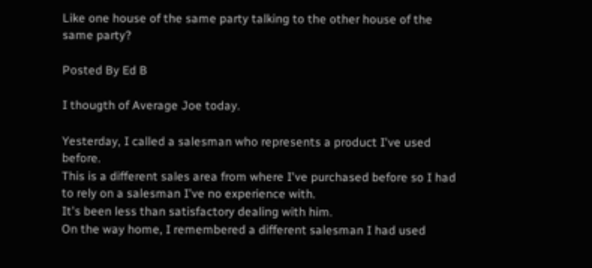Like one house of the same party talking to the other house of the same party?

Posted By Ed B

I thougth of Average Joe today.

Yesterday, I called a salesman who represents a product I've used before.
This is a different sales area from where I've purchased before so I had to rely on a salesman I've no experience with.
It's been less than satisfactory dealing with him.
On the way home, I remembered a different salesman I had used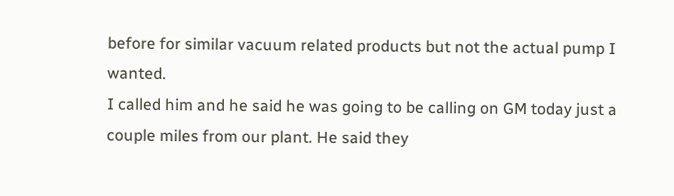before for similar vacuum related products but not the actual pump I wanted.
I called him and he said he was going to be calling on GM today just a couple miles from our plant. He said they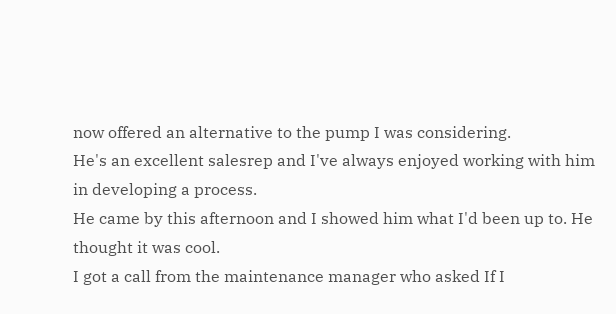now offered an alternative to the pump I was considering.
He's an excellent salesrep and I've always enjoyed working with him in developing a process.
He came by this afternoon and I showed him what I'd been up to. He thought it was cool.
I got a call from the maintenance manager who asked If I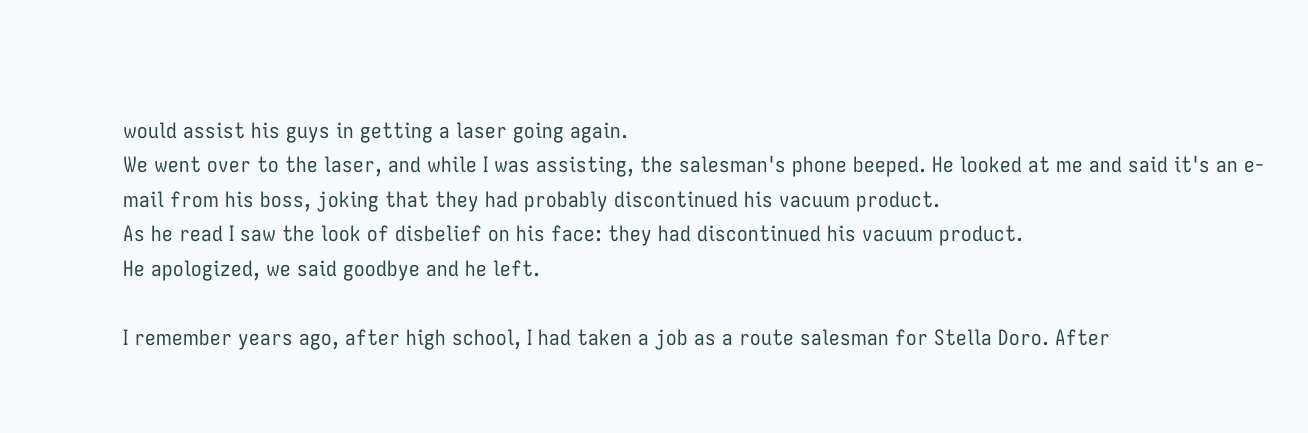would assist his guys in getting a laser going again.
We went over to the laser, and while I was assisting, the salesman's phone beeped. He looked at me and said it's an e-mail from his boss, joking that they had probably discontinued his vacuum product.
As he read I saw the look of disbelief on his face: they had discontinued his vacuum product.
He apologized, we said goodbye and he left.

I remember years ago, after high school, I had taken a job as a route salesman for Stella Doro. After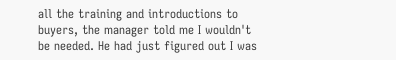all the training and introductions to buyers, the manager told me I wouldn't be needed. He had just figured out I was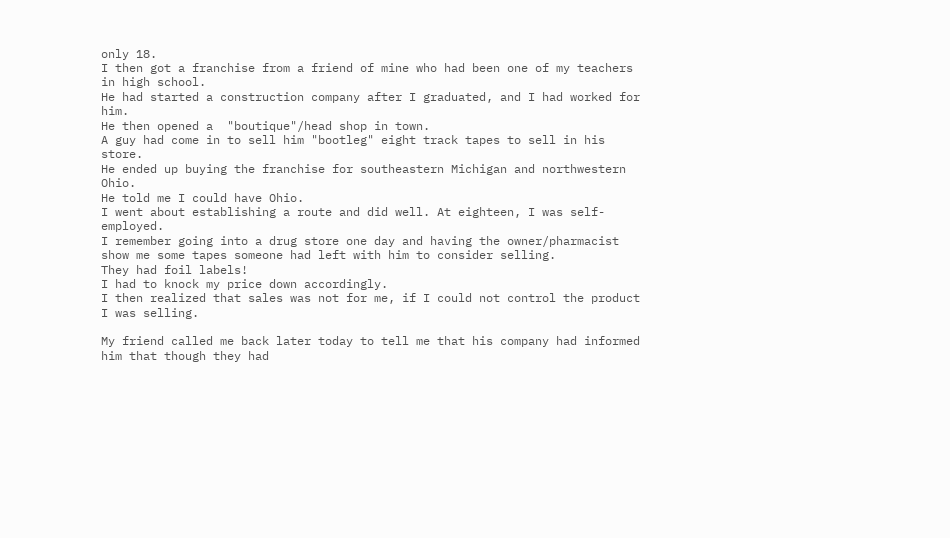only 18.
I then got a franchise from a friend of mine who had been one of my teachers in high school.
He had started a construction company after I graduated, and I had worked for him.
He then opened a  "boutique"/head shop in town.
A guy had come in to sell him "bootleg" eight track tapes to sell in his store.
He ended up buying the franchise for southeastern Michigan and northwestern Ohio.
He told me I could have Ohio.
I went about establishing a route and did well. At eighteen, I was self-employed.
I remember going into a drug store one day and having the owner/pharmacist show me some tapes someone had left with him to consider selling.
They had foil labels!
I had to knock my price down accordingly.
I then realized that sales was not for me, if I could not control the product I was selling.

My friend called me back later today to tell me that his company had informed him that though they had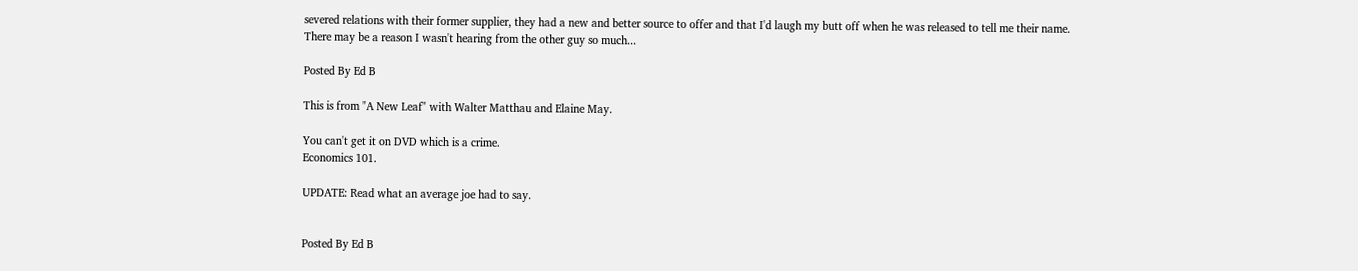severed relations with their former supplier, they had a new and better source to offer and that I'd laugh my butt off when he was released to tell me their name.
There may be a reason I wasn't hearing from the other guy so much...

Posted By Ed B

This is from "A New Leaf" with Walter Matthau and Elaine May.

You can't get it on DVD which is a crime.
Economics 101.

UPDATE: Read what an average joe had to say.


Posted By Ed B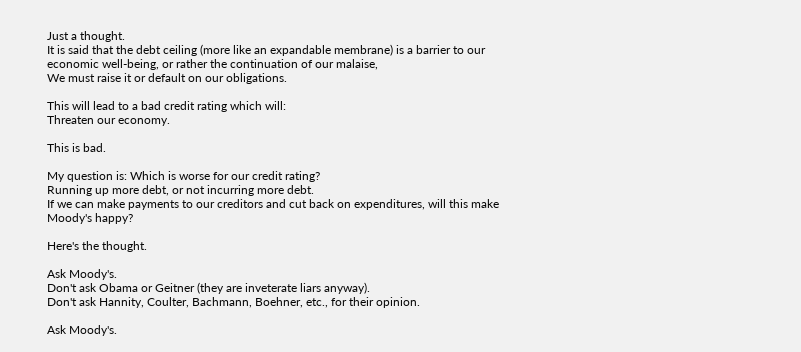Just a thought.
It is said that the debt ceiling (more like an expandable membrane) is a barrier to our economic well-being, or rather the continuation of our malaise,
We must raise it or default on our obligations.

This will lead to a bad credit rating which will:
Threaten our economy.

This is bad.

My question is: Which is worse for our credit rating?
Running up more debt, or not incurring more debt.
If we can make payments to our creditors and cut back on expenditures, will this make Moody's happy?

Here's the thought.

Ask Moody's.
Don't ask Obama or Geitner (they are inveterate liars anyway).
Don't ask Hannity, Coulter, Bachmann, Boehner, etc., for their opinion.

Ask Moody's.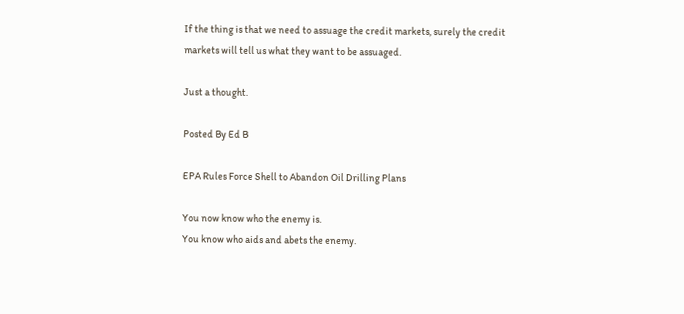If the thing is that we need to assuage the credit markets, surely the credit markets will tell us what they want to be assuaged.

Just a thought.

Posted By Ed B

EPA Rules Force Shell to Abandon Oil Drilling Plans

You now know who the enemy is.
You know who aids and abets the enemy.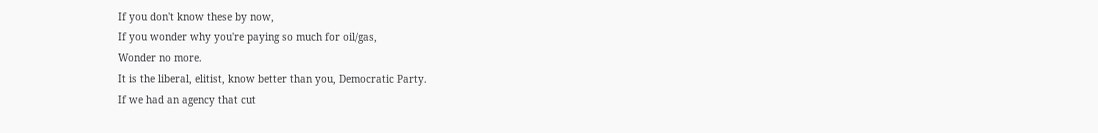If you don't know these by now,
If you wonder why you're paying so much for oil/gas,
Wonder no more.
It is the liberal, elitist, know better than you, Democratic Party.
If we had an agency that cut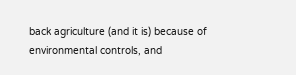back agriculture (and it is) because of environmental controls, and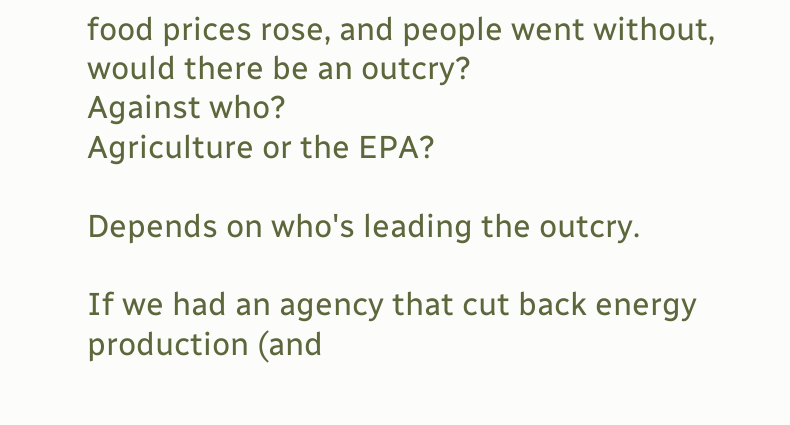food prices rose, and people went without, would there be an outcry?
Against who?
Agriculture or the EPA?

Depends on who's leading the outcry.

If we had an agency that cut back energy production (and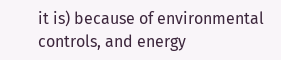it is) because of environmental controls, and energy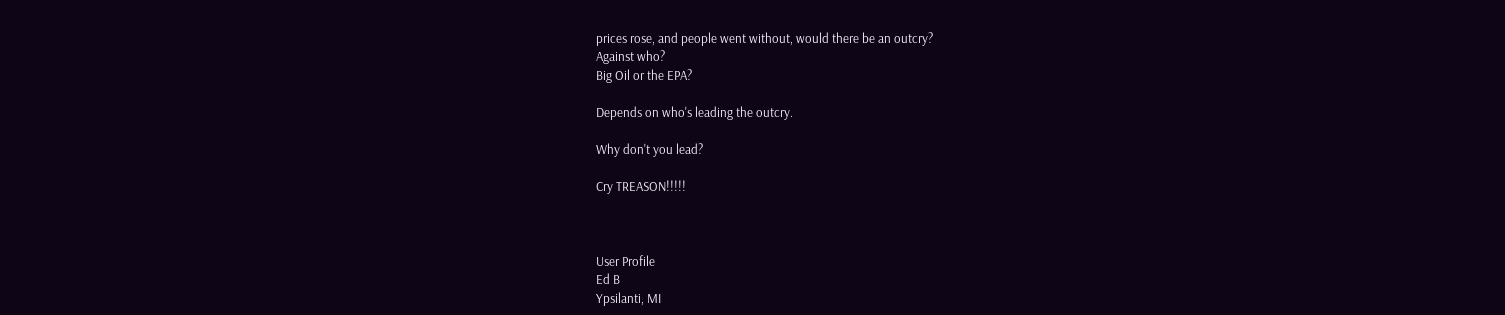prices rose, and people went without, would there be an outcry?
Against who?
Big Oil or the EPA?

Depends on who's leading the outcry.

Why don't you lead?

Cry TREASON!!!!!



User Profile
Ed B
Ypsilanti, MI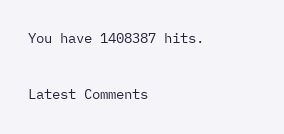You have 1408387 hits.

Latest Comments